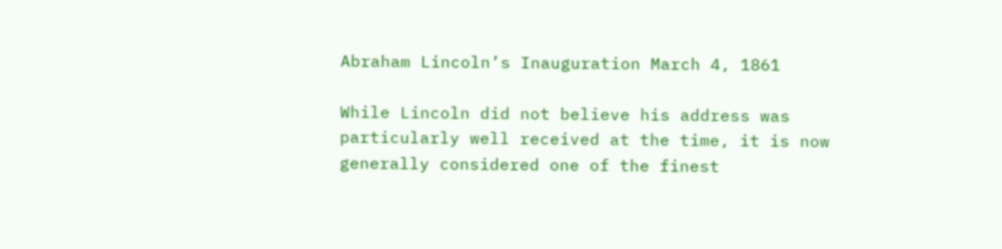Abraham Lincoln’s Inauguration March 4, 1861

While Lincoln did not believe his address was particularly well received at the time, it is now generally considered one of the finest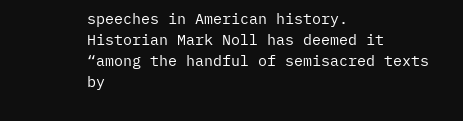speeches in American history. Historian Mark Noll has deemed it “among the handful of semisacred texts by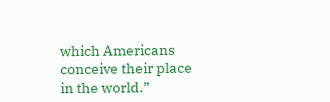which Americans conceive their place in the world.”